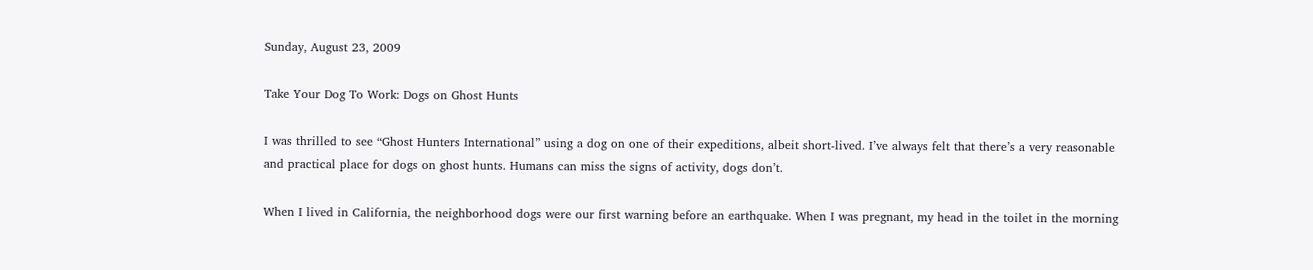Sunday, August 23, 2009

Take Your Dog To Work: Dogs on Ghost Hunts

I was thrilled to see “Ghost Hunters International” using a dog on one of their expeditions, albeit short-lived. I’ve always felt that there’s a very reasonable and practical place for dogs on ghost hunts. Humans can miss the signs of activity, dogs don’t.

When I lived in California, the neighborhood dogs were our first warning before an earthquake. When I was pregnant, my head in the toilet in the morning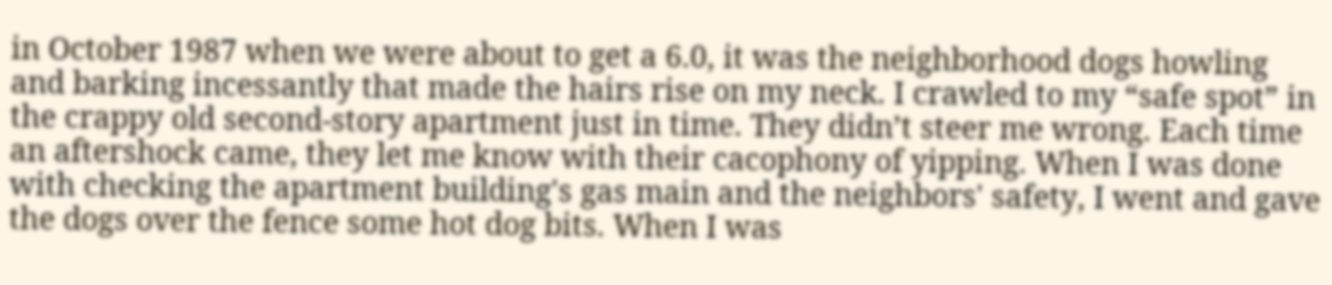in October 1987 when we were about to get a 6.0, it was the neighborhood dogs howling and barking incessantly that made the hairs rise on my neck. I crawled to my “safe spot” in the crappy old second-story apartment just in time. They didn’t steer me wrong. Each time an aftershock came, they let me know with their cacophony of yipping. When I was done with checking the apartment building's gas main and the neighbors' safety, I went and gave the dogs over the fence some hot dog bits. When I was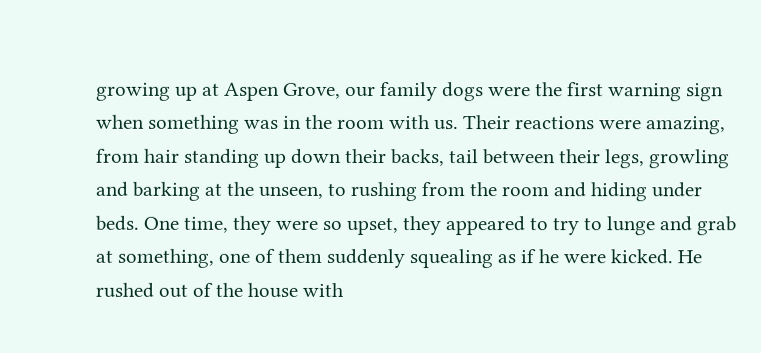growing up at Aspen Grove, our family dogs were the first warning sign when something was in the room with us. Their reactions were amazing, from hair standing up down their backs, tail between their legs, growling and barking at the unseen, to rushing from the room and hiding under beds. One time, they were so upset, they appeared to try to lunge and grab at something, one of them suddenly squealing as if he were kicked. He rushed out of the house with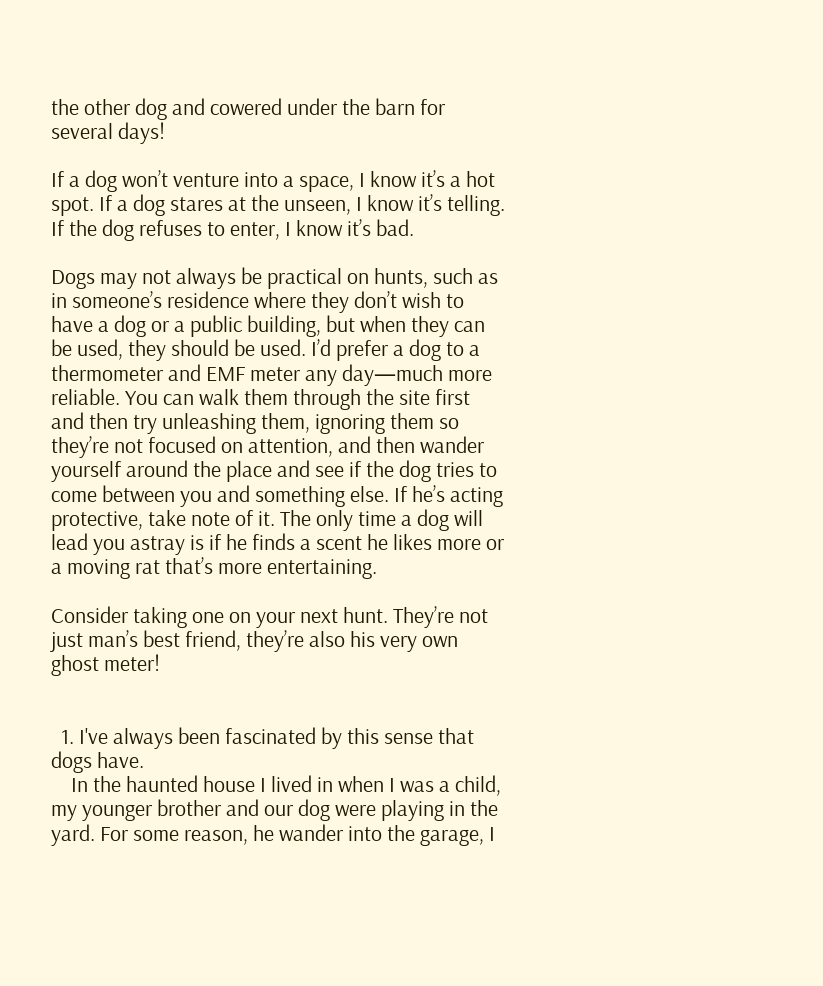the other dog and cowered under the barn for several days!

If a dog won’t venture into a space, I know it’s a hot spot. If a dog stares at the unseen, I know it’s telling. If the dog refuses to enter, I know it’s bad.

Dogs may not always be practical on hunts, such as in someone’s residence where they don’t wish to have a dog or a public building, but when they can be used, they should be used. I’d prefer a dog to a thermometer and EMF meter any day—much more reliable. You can walk them through the site first and then try unleashing them, ignoring them so they’re not focused on attention, and then wander yourself around the place and see if the dog tries to come between you and something else. If he’s acting protective, take note of it. The only time a dog will lead you astray is if he finds a scent he likes more or a moving rat that’s more entertaining.

Consider taking one on your next hunt. They’re not just man’s best friend, they’re also his very own ghost meter!


  1. I've always been fascinated by this sense that dogs have.
    In the haunted house I lived in when I was a child, my younger brother and our dog were playing in the yard. For some reason, he wander into the garage, I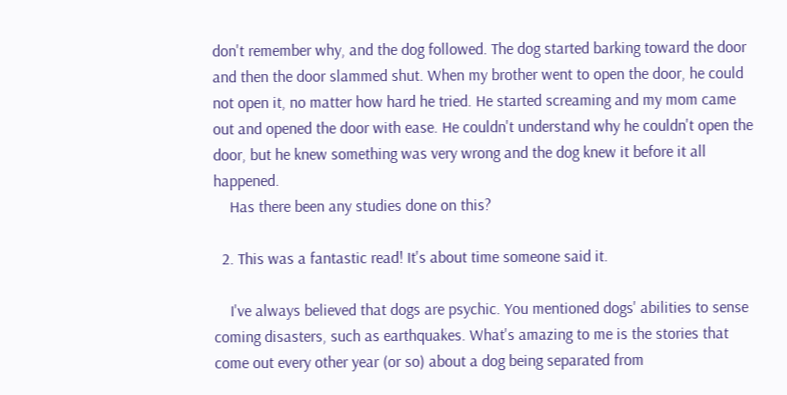don't remember why, and the dog followed. The dog started barking toward the door and then the door slammed shut. When my brother went to open the door, he could not open it, no matter how hard he tried. He started screaming and my mom came out and opened the door with ease. He couldn't understand why he couldn't open the door, but he knew something was very wrong and the dog knew it before it all happened.
    Has there been any studies done on this?

  2. This was a fantastic read! It's about time someone said it.

    I've always believed that dogs are psychic. You mentioned dogs' abilities to sense coming disasters, such as earthquakes. What's amazing to me is the stories that come out every other year (or so) about a dog being separated from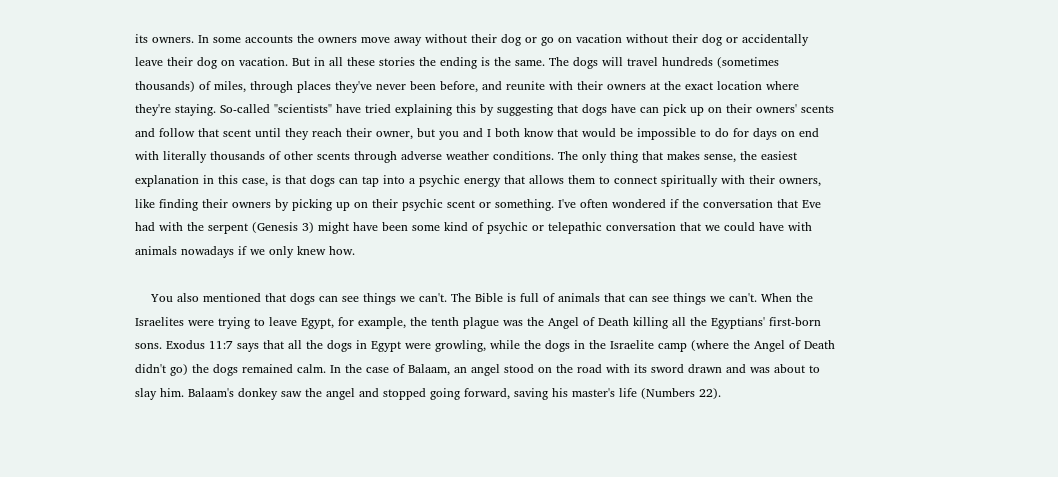its owners. In some accounts the owners move away without their dog or go on vacation without their dog or accidentally leave their dog on vacation. But in all these stories the ending is the same. The dogs will travel hundreds (sometimes thousands) of miles, through places they've never been before, and reunite with their owners at the exact location where they're staying. So-called "scientists" have tried explaining this by suggesting that dogs have can pick up on their owners' scents and follow that scent until they reach their owner, but you and I both know that would be impossible to do for days on end with literally thousands of other scents through adverse weather conditions. The only thing that makes sense, the easiest explanation in this case, is that dogs can tap into a psychic energy that allows them to connect spiritually with their owners, like finding their owners by picking up on their psychic scent or something. I've often wondered if the conversation that Eve had with the serpent (Genesis 3) might have been some kind of psychic or telepathic conversation that we could have with animals nowadays if we only knew how.

    You also mentioned that dogs can see things we can't. The Bible is full of animals that can see things we can't. When the Israelites were trying to leave Egypt, for example, the tenth plague was the Angel of Death killing all the Egyptians' first-born sons. Exodus 11:7 says that all the dogs in Egypt were growling, while the dogs in the Israelite camp (where the Angel of Death didn't go) the dogs remained calm. In the case of Balaam, an angel stood on the road with its sword drawn and was about to slay him. Balaam's donkey saw the angel and stopped going forward, saving his master's life (Numbers 22).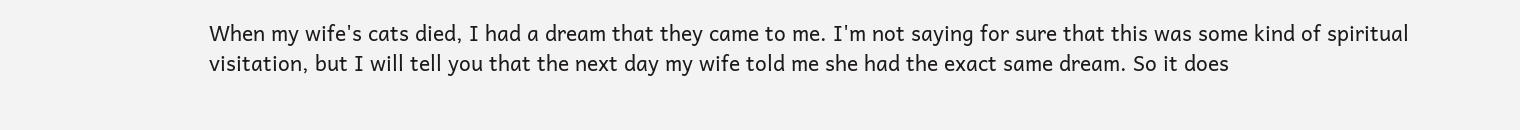When my wife's cats died, I had a dream that they came to me. I'm not saying for sure that this was some kind of spiritual visitation, but I will tell you that the next day my wife told me she had the exact same dream. So it does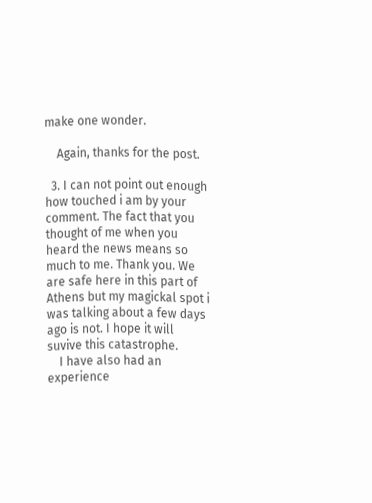make one wonder.

    Again, thanks for the post.

  3. I can not point out enough how touched i am by your comment. The fact that you thought of me when you heard the news means so much to me. Thank you. We are safe here in this part of Athens but my magickal spot i was talking about a few days ago is not. I hope it will suvive this catastrophe.
    I have also had an experience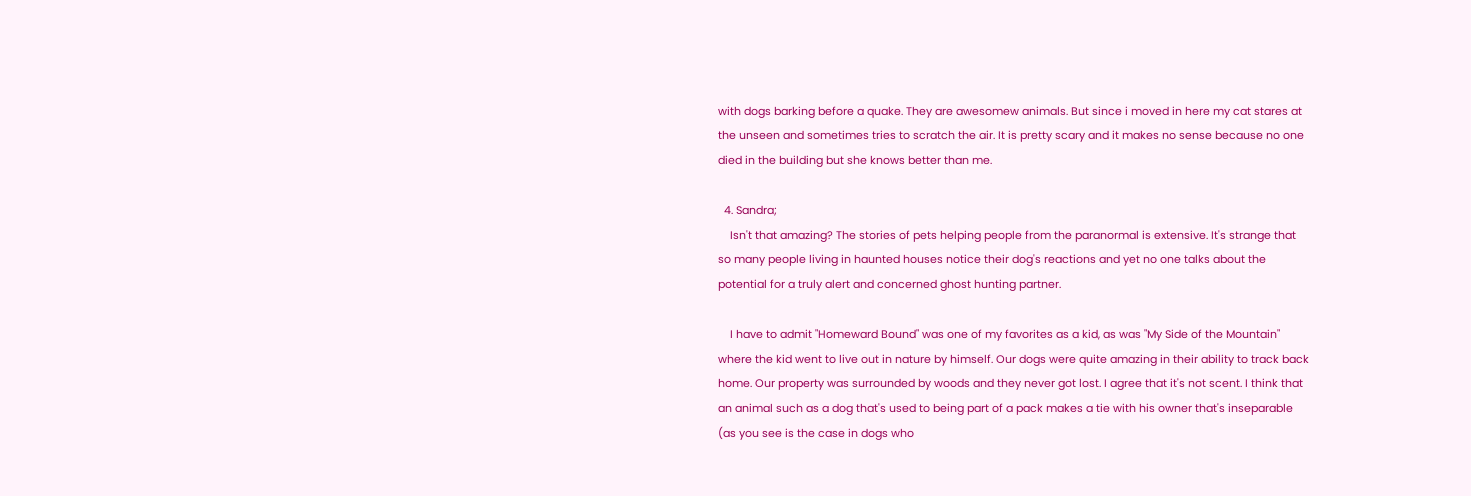with dogs barking before a quake. They are awesomew animals. But since i moved in here my cat stares at the unseen and sometimes tries to scratch the air. It is pretty scary and it makes no sense because no one died in the building but she knows better than me.

  4. Sandra;
    Isn't that amazing? The stories of pets helping people from the paranormal is extensive. It's strange that so many people living in haunted houses notice their dog's reactions and yet no one talks about the potential for a truly alert and concerned ghost hunting partner.

    I have to admit "Homeward Bound" was one of my favorites as a kid, as was "My Side of the Mountain" where the kid went to live out in nature by himself. Our dogs were quite amazing in their ability to track back home. Our property was surrounded by woods and they never got lost. I agree that it's not scent. I think that an animal such as a dog that's used to being part of a pack makes a tie with his owner that's inseparable (as you see is the case in dogs who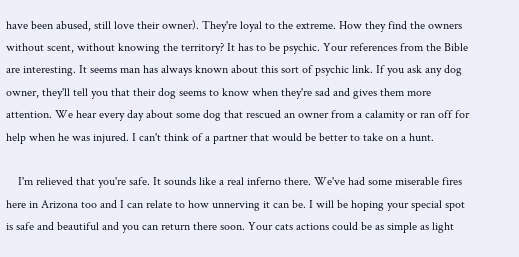have been abused, still love their owner). They're loyal to the extreme. How they find the owners without scent, without knowing the territory? It has to be psychic. Your references from the Bible are interesting. It seems man has always known about this sort of psychic link. If you ask any dog owner, they'll tell you that their dog seems to know when they're sad and gives them more attention. We hear every day about some dog that rescued an owner from a calamity or ran off for help when he was injured. I can't think of a partner that would be better to take on a hunt.

    I'm relieved that you're safe. It sounds like a real inferno there. We've had some miserable fires here in Arizona too and I can relate to how unnerving it can be. I will be hoping your special spot is safe and beautiful and you can return there soon. Your cats actions could be as simple as light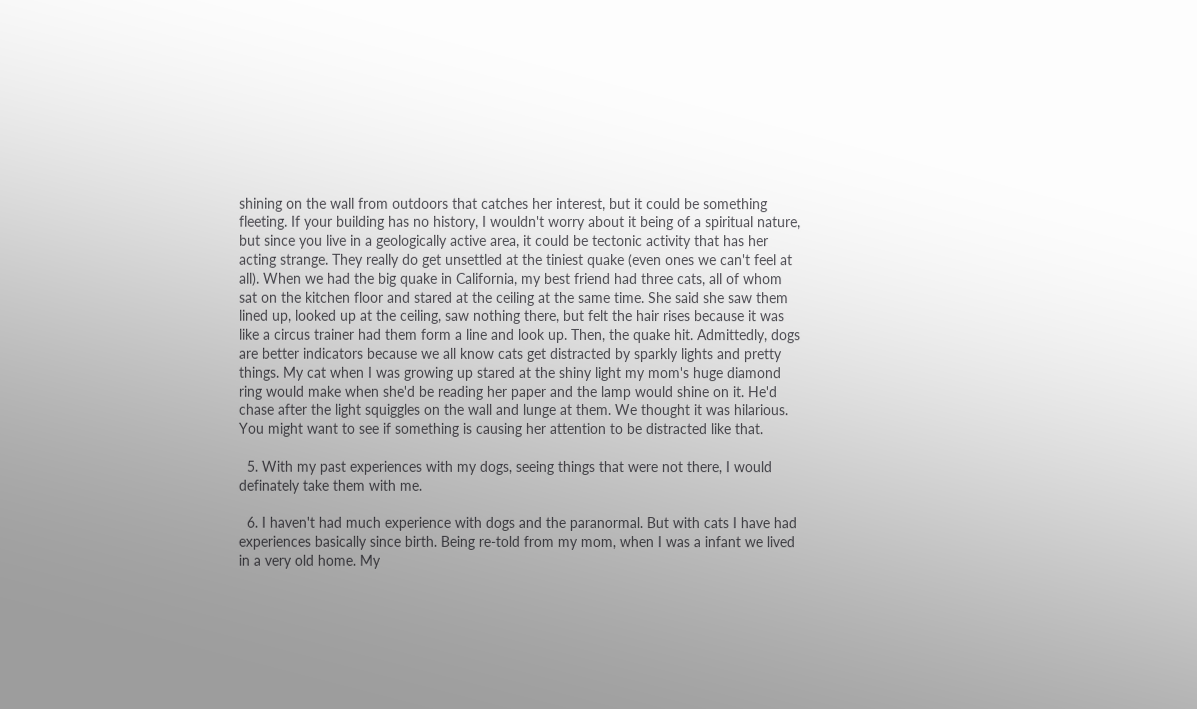shining on the wall from outdoors that catches her interest, but it could be something fleeting. If your building has no history, I wouldn't worry about it being of a spiritual nature, but since you live in a geologically active area, it could be tectonic activity that has her acting strange. They really do get unsettled at the tiniest quake (even ones we can't feel at all). When we had the big quake in California, my best friend had three cats, all of whom sat on the kitchen floor and stared at the ceiling at the same time. She said she saw them lined up, looked up at the ceiling, saw nothing there, but felt the hair rises because it was like a circus trainer had them form a line and look up. Then, the quake hit. Admittedly, dogs are better indicators because we all know cats get distracted by sparkly lights and pretty things. My cat when I was growing up stared at the shiny light my mom's huge diamond ring would make when she'd be reading her paper and the lamp would shine on it. He'd chase after the light squiggles on the wall and lunge at them. We thought it was hilarious. You might want to see if something is causing her attention to be distracted like that.

  5. With my past experiences with my dogs, seeing things that were not there, I would definately take them with me.

  6. I haven't had much experience with dogs and the paranormal. But with cats I have had experiences basically since birth. Being re-told from my mom, when I was a infant we lived in a very old home. My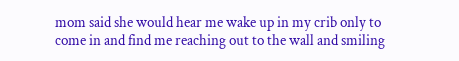mom said she would hear me wake up in my crib only to come in and find me reaching out to the wall and smiling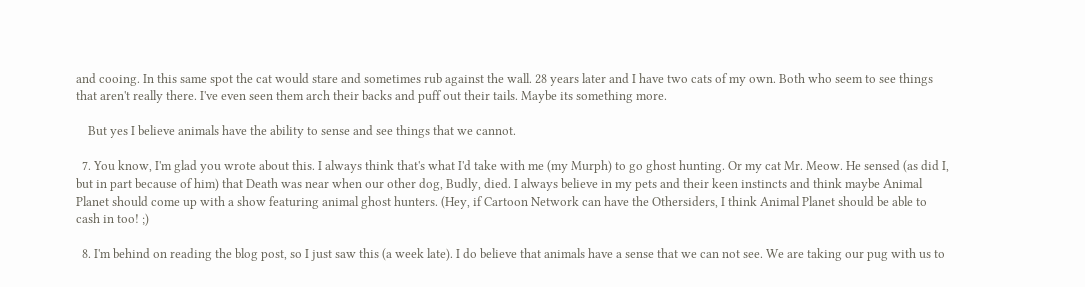and cooing. In this same spot the cat would stare and sometimes rub against the wall. 28 years later and I have two cats of my own. Both who seem to see things that aren't really there. I've even seen them arch their backs and puff out their tails. Maybe its something more.

    But yes I believe animals have the ability to sense and see things that we cannot.

  7. You know, I'm glad you wrote about this. I always think that's what I'd take with me (my Murph) to go ghost hunting. Or my cat Mr. Meow. He sensed (as did I, but in part because of him) that Death was near when our other dog, Budly, died. I always believe in my pets and their keen instincts and think maybe Animal Planet should come up with a show featuring animal ghost hunters. (Hey, if Cartoon Network can have the Othersiders, I think Animal Planet should be able to cash in too! ;)

  8. I'm behind on reading the blog post, so I just saw this (a week late). I do believe that animals have a sense that we can not see. We are taking our pug with us to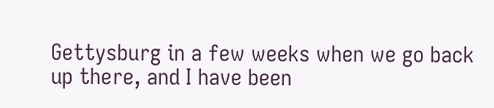Gettysburg in a few weeks when we go back up there, and I have been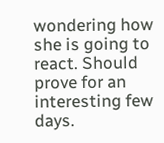wondering how she is going to react. Should prove for an interesting few days.